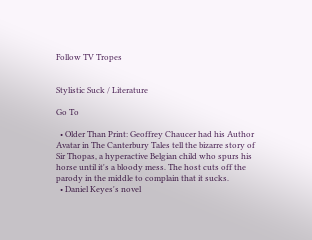Follow TV Tropes


Stylistic Suck / Literature

Go To

  • Older Than Print: Geoffrey Chaucer had his Author Avatar in The Canterbury Tales tell the bizarre story of Sir Thopas, a hyperactive Belgian child who spurs his horse until it's a bloody mess. The host cuts off the parody in the middle to complain that it sucks.
  • Daniel Keyes's novel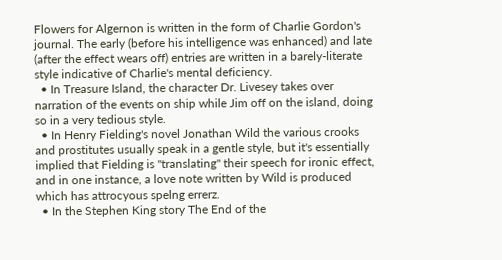Flowers for Algernon is written in the form of Charlie Gordon's journal. The early (before his intelligence was enhanced) and late (after the effect wears off) entries are written in a barely-literate style indicative of Charlie's mental deficiency.
  • In Treasure Island, the character Dr. Livesey takes over narration of the events on ship while Jim off on the island, doing so in a very tedious style.
  • In Henry Fielding's novel Jonathan Wild the various crooks and prostitutes usually speak in a gentle style, but it's essentially implied that Fielding is "translating" their speech for ironic effect, and in one instance, a love note written by Wild is produced which has attrocyous spelng errerz.
  • In the Stephen King story The End of the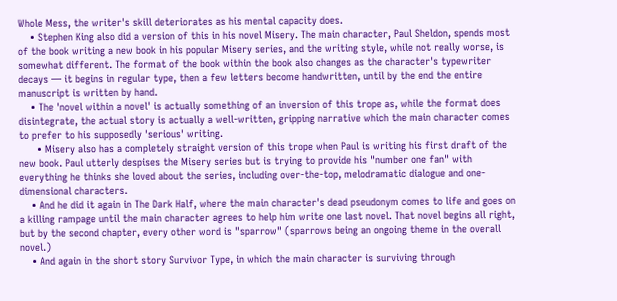Whole Mess, the writer's skill deteriorates as his mental capacity does.
    • Stephen King also did a version of this in his novel Misery. The main character, Paul Sheldon, spends most of the book writing a new book in his popular Misery series, and the writing style, while not really worse, is somewhat different. The format of the book within the book also changes as the character's typewriter decays — it begins in regular type, then a few letters become handwritten, until by the end the entire manuscript is written by hand.
    • The 'novel within a novel' is actually something of an inversion of this trope as, while the format does disintegrate, the actual story is actually a well-written, gripping narrative which the main character comes to prefer to his supposedly 'serious' writing.
      • Misery also has a completely straight version of this trope when Paul is writing his first draft of the new book. Paul utterly despises the Misery series but is trying to provide his "number one fan" with everything he thinks she loved about the series, including over-the-top, melodramatic dialogue and one-dimensional characters.
    • And he did it again in The Dark Half, where the main character's dead pseudonym comes to life and goes on a killing rampage until the main character agrees to help him write one last novel. That novel begins all right, but by the second chapter, every other word is "sparrow" (sparrows being an ongoing theme in the overall novel.)
    • And again in the short story Survivor Type, in which the main character is surviving through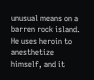unusual means on a barren rock island. He uses heroin to anesthetize himself, and it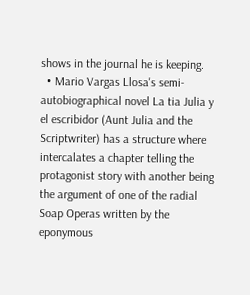shows in the journal he is keeping.
  • Mario Vargas Llosa's semi-autobiographical novel La tia Julia y el escribidor (Aunt Julia and the Scriptwriter) has a structure where intercalates a chapter telling the protagonist story with another being the argument of one of the radial Soap Operas written by the eponymous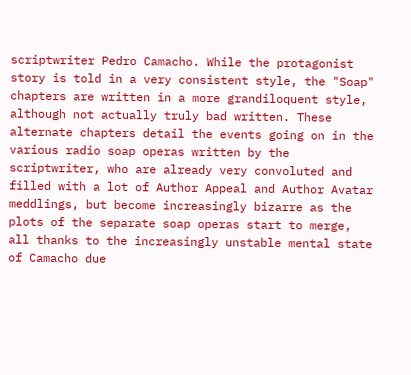scriptwriter Pedro Camacho. While the protagonist story is told in a very consistent style, the "Soap" chapters are written in a more grandiloquent style, although not actually truly bad written. These alternate chapters detail the events going on in the various radio soap operas written by the scriptwriter, who are already very convoluted and filled with a lot of Author Appeal and Author Avatar meddlings, but become increasingly bizarre as the plots of the separate soap operas start to merge, all thanks to the increasingly unstable mental state of Camacho due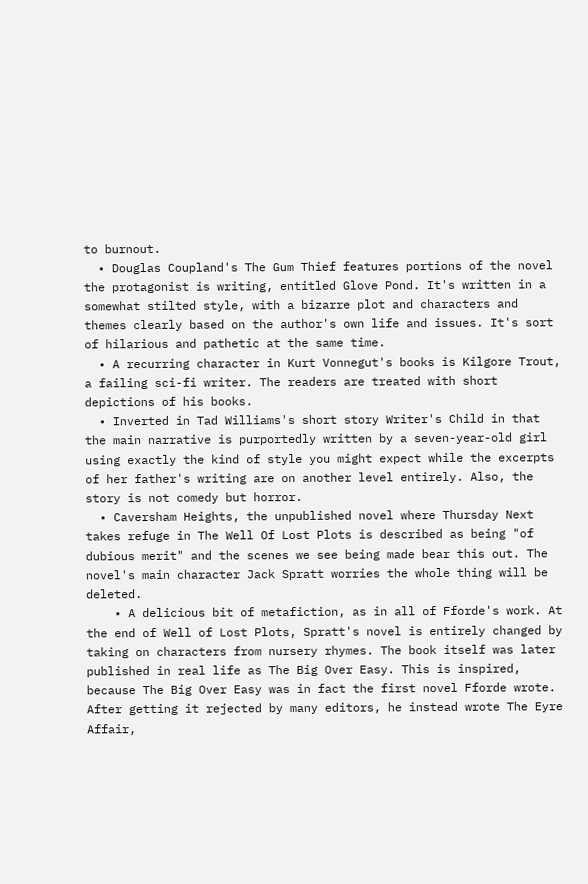to burnout.
  • Douglas Coupland's The Gum Thief features portions of the novel the protagonist is writing, entitled Glove Pond. It's written in a somewhat stilted style, with a bizarre plot and characters and themes clearly based on the author's own life and issues. It's sort of hilarious and pathetic at the same time.
  • A recurring character in Kurt Vonnegut's books is Kilgore Trout, a failing sci-fi writer. The readers are treated with short depictions of his books.
  • Inverted in Tad Williams's short story Writer's Child in that the main narrative is purportedly written by a seven-year-old girl using exactly the kind of style you might expect while the excerpts of her father's writing are on another level entirely. Also, the story is not comedy but horror.
  • Caversham Heights, the unpublished novel where Thursday Next takes refuge in The Well Of Lost Plots is described as being "of dubious merit" and the scenes we see being made bear this out. The novel's main character Jack Spratt worries the whole thing will be deleted.
    • A delicious bit of metafiction, as in all of Fforde's work. At the end of Well of Lost Plots, Spratt's novel is entirely changed by taking on characters from nursery rhymes. The book itself was later published in real life as The Big Over Easy. This is inspired, because The Big Over Easy was in fact the first novel Fforde wrote. After getting it rejected by many editors, he instead wrote The Eyre Affair,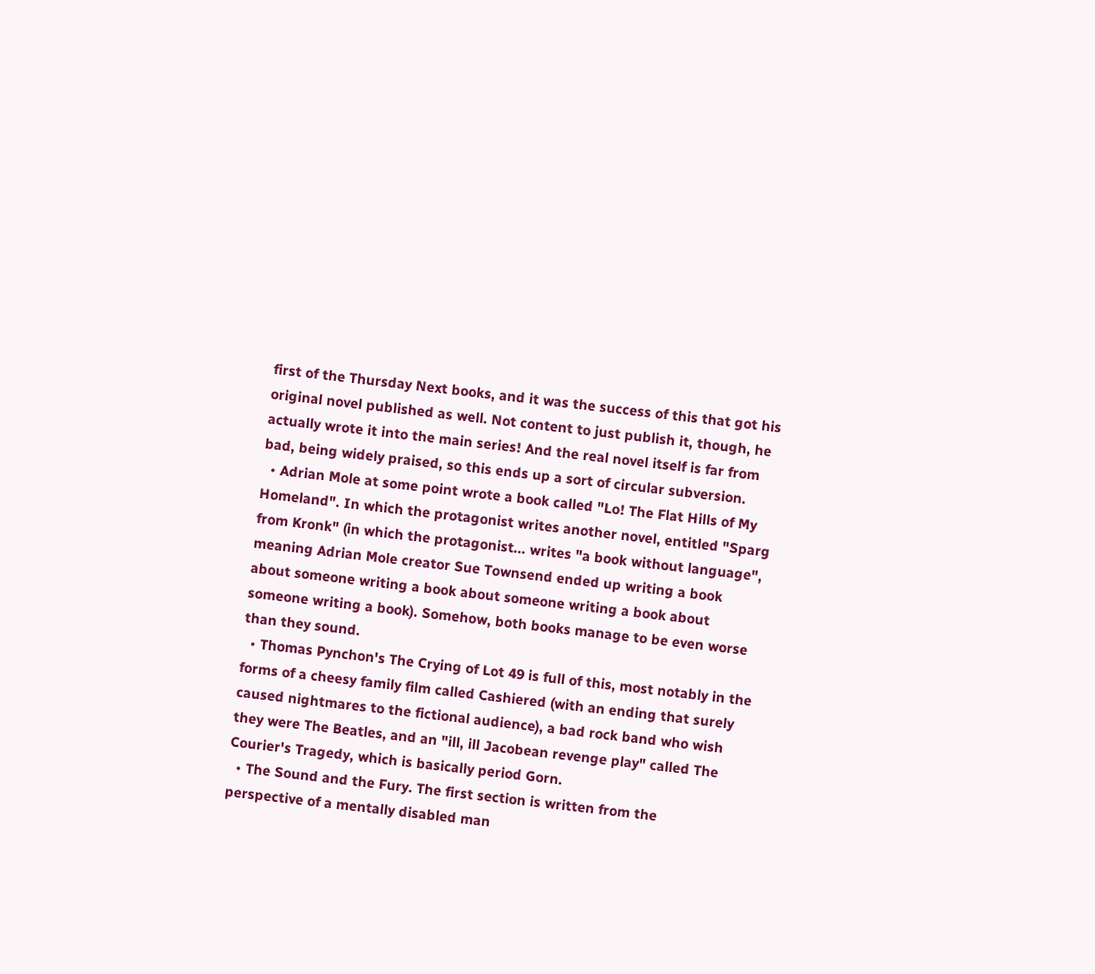first of the Thursday Next books, and it was the success of this that got his original novel published as well. Not content to just publish it, though, he actually wrote it into the main series! And the real novel itself is far from bad, being widely praised, so this ends up a sort of circular subversion.
  • Adrian Mole at some point wrote a book called "Lo! The Flat Hills of My Homeland". In which the protagonist writes another novel, entitled "Sparg from Kronk" (in which the protagonist... writes "a book without language", meaning Adrian Mole creator Sue Townsend ended up writing a book about someone writing a book about someone writing a book about someone writing a book). Somehow, both books manage to be even worse than they sound.
  • Thomas Pynchon's The Crying of Lot 49 is full of this, most notably in the forms of a cheesy family film called Cashiered (with an ending that surely caused nightmares to the fictional audience), a bad rock band who wish they were The Beatles, and an "ill, ill Jacobean revenge play" called The Courier's Tragedy, which is basically period Gorn.
  • The Sound and the Fury. The first section is written from the perspective of a mentally disabled man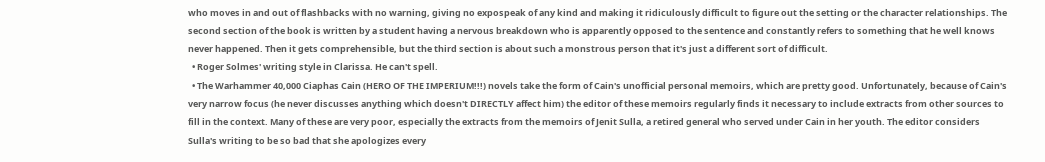who moves in and out of flashbacks with no warning, giving no expospeak of any kind and making it ridiculously difficult to figure out the setting or the character relationships. The second section of the book is written by a student having a nervous breakdown who is apparently opposed to the sentence and constantly refers to something that he well knows never happened. Then it gets comprehensible, but the third section is about such a monstrous person that it's just a different sort of difficult.
  • Roger Solmes' writing style in Clarissa. He can't spell.
  • The Warhammer 40,000 Ciaphas Cain (HERO OF THE IMPERIUM!!!) novels take the form of Cain's unofficial personal memoirs, which are pretty good. Unfortunately, because of Cain's very narrow focus (he never discusses anything which doesn't DIRECTLY affect him) the editor of these memoirs regularly finds it necessary to include extracts from other sources to fill in the context. Many of these are very poor, especially the extracts from the memoirs of Jenit Sulla, a retired general who served under Cain in her youth. The editor considers Sulla's writing to be so bad that she apologizes every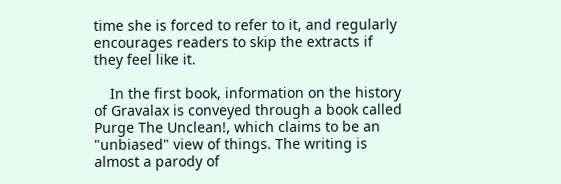time she is forced to refer to it, and regularly encourages readers to skip the extracts if they feel like it.

    In the first book, information on the history of Gravalax is conveyed through a book called Purge The Unclean!, which claims to be an "unbiased" view of things. The writing is almost a parody of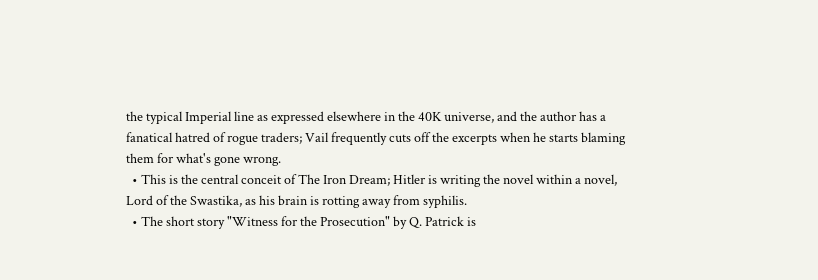the typical Imperial line as expressed elsewhere in the 40K universe, and the author has a fanatical hatred of rogue traders; Vail frequently cuts off the excerpts when he starts blaming them for what's gone wrong.
  • This is the central conceit of The Iron Dream; Hitler is writing the novel within a novel, Lord of the Swastika, as his brain is rotting away from syphilis.
  • The short story "Witness for the Prosecution" by Q. Patrick is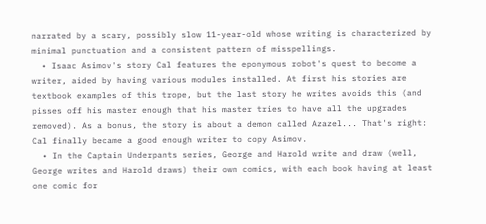narrated by a scary, possibly slow 11-year-old whose writing is characterized by minimal punctuation and a consistent pattern of misspellings.
  • Isaac Asimov's story Cal features the eponymous robot's quest to become a writer, aided by having various modules installed. At first his stories are textbook examples of this trope, but the last story he writes avoids this (and pisses off his master enough that his master tries to have all the upgrades removed). As a bonus, the story is about a demon called Azazel... That's right: Cal finally became a good enough writer to copy Asimov.
  • In the Captain Underpants series, George and Harold write and draw (well, George writes and Harold draws) their own comics, with each book having at least one comic for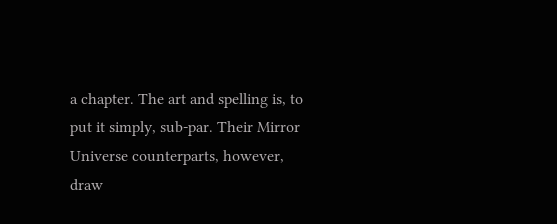a chapter. The art and spelling is, to put it simply, sub-par. Their Mirror Universe counterparts, however, draw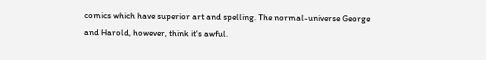comics which have superior art and spelling. The normal-universe George and Harold, however, think it's awful.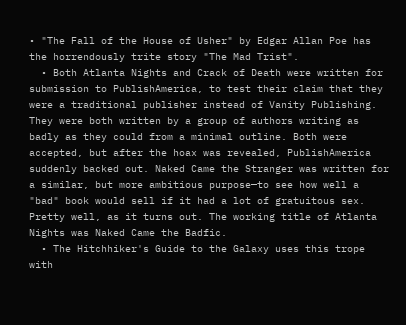• "The Fall of the House of Usher" by Edgar Allan Poe has the horrendously trite story "The Mad Trist".
  • Both Atlanta Nights and Crack of Death were written for submission to PublishAmerica, to test their claim that they were a traditional publisher instead of Vanity Publishing. They were both written by a group of authors writing as badly as they could from a minimal outline. Both were accepted, but after the hoax was revealed, PublishAmerica suddenly backed out. Naked Came the Stranger was written for a similar, but more ambitious purpose—to see how well a "bad" book would sell if it had a lot of gratuitous sex. Pretty well, as it turns out. The working title of Atlanta Nights was Naked Came the Badfic.
  • The Hitchhiker's Guide to the Galaxy uses this trope with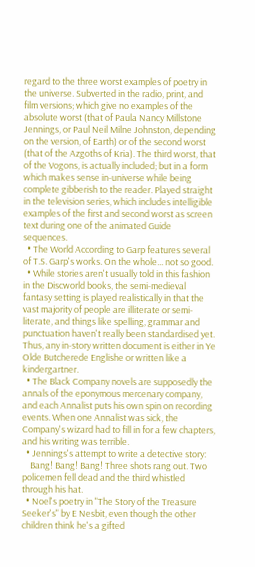regard to the three worst examples of poetry in the universe. Subverted in the radio, print, and film versions; which give no examples of the absolute worst (that of Paula Nancy Millstone Jennings, or Paul Neil Milne Johnston, depending on the version, of Earth) or of the second worst (that of the Azgoths of Kria). The third worst, that of the Vogons, is actually included; but in a form which makes sense in-universe while being complete gibberish to the reader. Played straight in the television series, which includes intelligible examples of the first and second worst as screen text during one of the animated Guide sequences.
  • The World According to Garp features several of T.S. Garp's works. On the whole... not so good.
  • While stories aren't usually told in this fashion in the Discworld books, the semi-medieval fantasy setting is played realistically in that the vast majority of people are illiterate or semi-literate, and things like spelling, grammar and punctuation haven't really been standardised yet. Thus, any in-story written document is either in Ye Olde Butcherede Englishe or written like a kindergartner.
  • The Black Company novels are supposedly the annals of the eponymous mercenary company, and each Annalist puts his own spin on recording events. When one Annalist was sick, the Company's wizard had to fill in for a few chapters, and his writing was terrible.
  • Jennings's attempt to write a detective story:
    Bang! Bang! Bang! Three shots rang out. Two policemen fell dead and the third whistled through his hat.
  • Noel's poetry in "The Story of the Treasure Seeker's" by E Nesbit, even though the other children think he's a gifted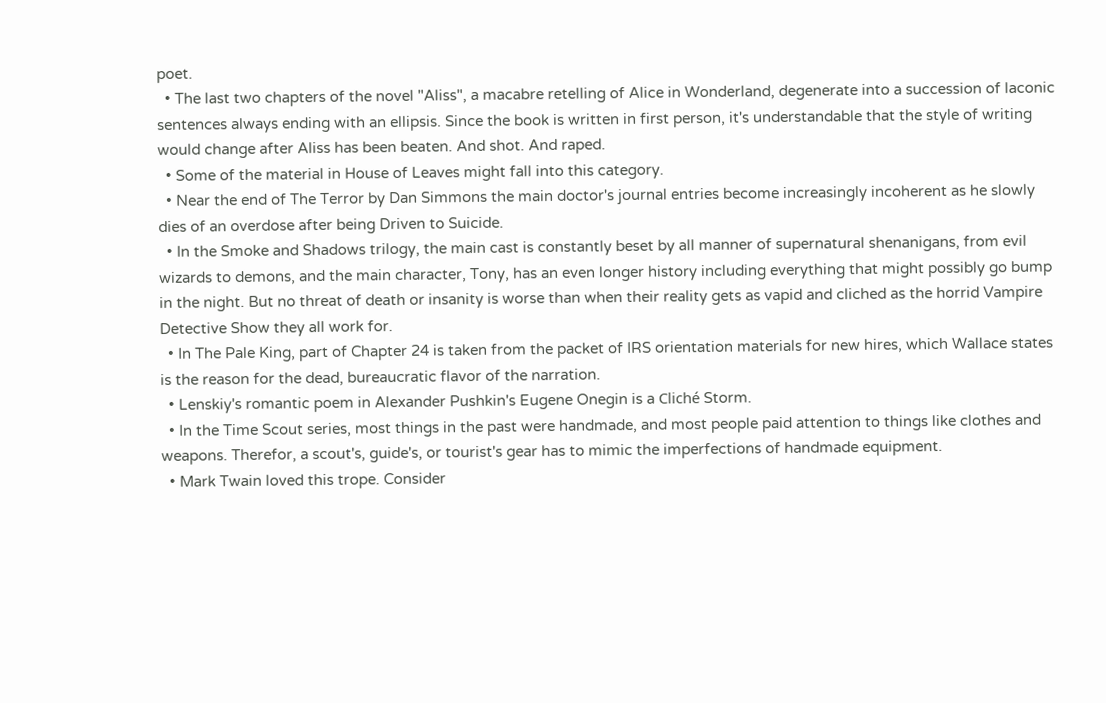poet.
  • The last two chapters of the novel "Aliss", a macabre retelling of Alice in Wonderland, degenerate into a succession of laconic sentences always ending with an ellipsis. Since the book is written in first person, it's understandable that the style of writing would change after Aliss has been beaten. And shot. And raped.
  • Some of the material in House of Leaves might fall into this category.
  • Near the end of The Terror by Dan Simmons the main doctor's journal entries become increasingly incoherent as he slowly dies of an overdose after being Driven to Suicide.
  • In the Smoke and Shadows trilogy, the main cast is constantly beset by all manner of supernatural shenanigans, from evil wizards to demons, and the main character, Tony, has an even longer history including everything that might possibly go bump in the night. But no threat of death or insanity is worse than when their reality gets as vapid and cliched as the horrid Vampire Detective Show they all work for.
  • In The Pale King, part of Chapter 24 is taken from the packet of IRS orientation materials for new hires, which Wallace states is the reason for the dead, bureaucratic flavor of the narration.
  • Lenskiy's romantic poem in Alexander Pushkin's Eugene Onegin is a Cliché Storm.
  • In the Time Scout series, most things in the past were handmade, and most people paid attention to things like clothes and weapons. Therefor, a scout's, guide's, or tourist's gear has to mimic the imperfections of handmade equipment.
  • Mark Twain loved this trope. Consider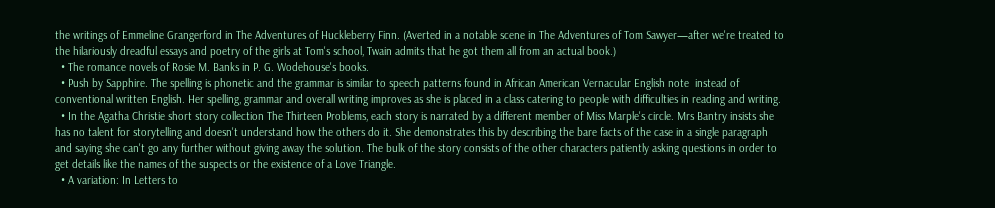the writings of Emmeline Grangerford in The Adventures of Huckleberry Finn. (Averted in a notable scene in The Adventures of Tom Sawyer—after we're treated to the hilariously dreadful essays and poetry of the girls at Tom's school, Twain admits that he got them all from an actual book.)
  • The romance novels of Rosie M. Banks in P. G. Wodehouse's books.
  • Push by Sapphire. The spelling is phonetic and the grammar is similar to speech patterns found in African American Vernacular English note  instead of conventional written English. Her spelling, grammar and overall writing improves as she is placed in a class catering to people with difficulties in reading and writing.
  • In the Agatha Christie short story collection The Thirteen Problems, each story is narrated by a different member of Miss Marple's circle. Mrs Bantry insists she has no talent for storytelling and doesn't understand how the others do it. She demonstrates this by describing the bare facts of the case in a single paragraph and saying she can't go any further without giving away the solution. The bulk of the story consists of the other characters patiently asking questions in order to get details like the names of the suspects or the existence of a Love Triangle.
  • A variation: In Letters to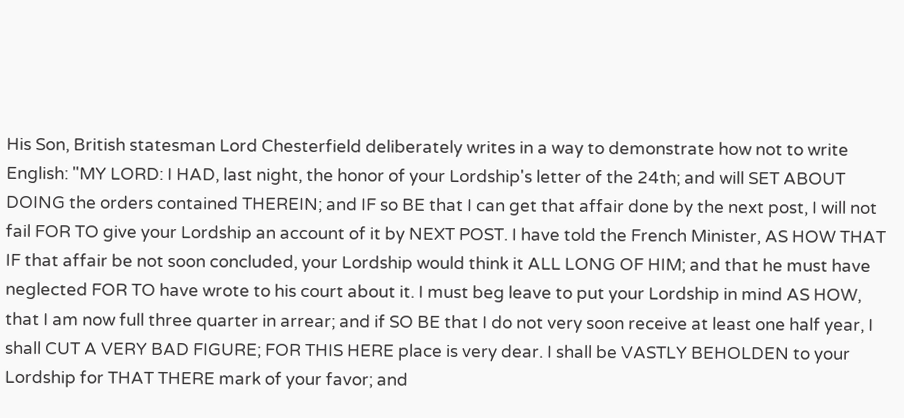His Son, British statesman Lord Chesterfield deliberately writes in a way to demonstrate how not to write English: "MY LORD: I HAD, last night, the honor of your Lordship's letter of the 24th; and will SET ABOUT DOING the orders contained THEREIN; and IF so BE that I can get that affair done by the next post, I will not fail FOR TO give your Lordship an account of it by NEXT POST. I have told the French Minister, AS HOW THAT IF that affair be not soon concluded, your Lordship would think it ALL LONG OF HIM; and that he must have neglected FOR TO have wrote to his court about it. I must beg leave to put your Lordship in mind AS HOW, that I am now full three quarter in arrear; and if SO BE that I do not very soon receive at least one half year, I shall CUT A VERY BAD FIGURE; FOR THIS HERE place is very dear. I shall be VASTLY BEHOLDEN to your Lordship for THAT THERE mark of your favor; and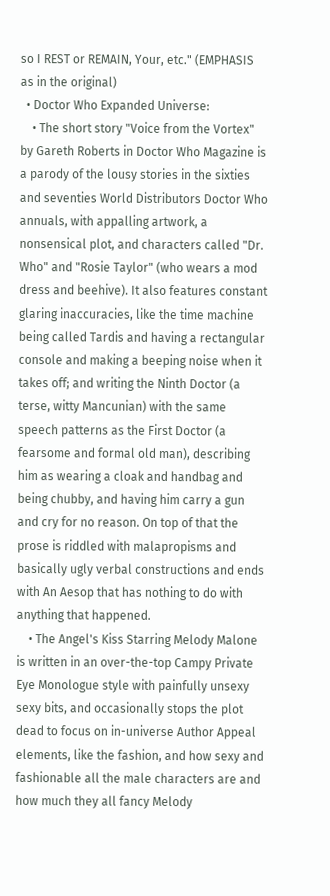so I REST or REMAIN, Your, etc." (EMPHASIS as in the original)
  • Doctor Who Expanded Universe:
    • The short story "Voice from the Vortex" by Gareth Roberts in Doctor Who Magazine is a parody of the lousy stories in the sixties and seventies World Distributors Doctor Who annuals, with appalling artwork, a nonsensical plot, and characters called "Dr. Who" and "Rosie Taylor" (who wears a mod dress and beehive). It also features constant glaring inaccuracies, like the time machine being called Tardis and having a rectangular console and making a beeping noise when it takes off; and writing the Ninth Doctor (a terse, witty Mancunian) with the same speech patterns as the First Doctor (a fearsome and formal old man), describing him as wearing a cloak and handbag and being chubby, and having him carry a gun and cry for no reason. On top of that the prose is riddled with malapropisms and basically ugly verbal constructions and ends with An Aesop that has nothing to do with anything that happened.
    • The Angel's Kiss Starring Melody Malone is written in an over-the-top Campy Private Eye Monologue style with painfully unsexy sexy bits, and occasionally stops the plot dead to focus on in-universe Author Appeal elements, like the fashion, and how sexy and fashionable all the male characters are and how much they all fancy Melody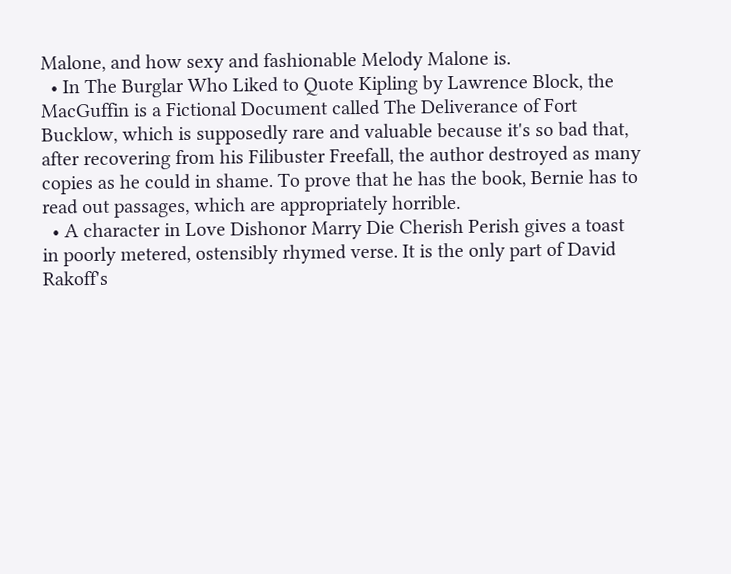Malone, and how sexy and fashionable Melody Malone is.
  • In The Burglar Who Liked to Quote Kipling by Lawrence Block, the MacGuffin is a Fictional Document called The Deliverance of Fort Bucklow, which is supposedly rare and valuable because it's so bad that, after recovering from his Filibuster Freefall, the author destroyed as many copies as he could in shame. To prove that he has the book, Bernie has to read out passages, which are appropriately horrible.
  • A character in Love Dishonor Marry Die Cherish Perish gives a toast in poorly metered, ostensibly rhymed verse. It is the only part of David Rakoff's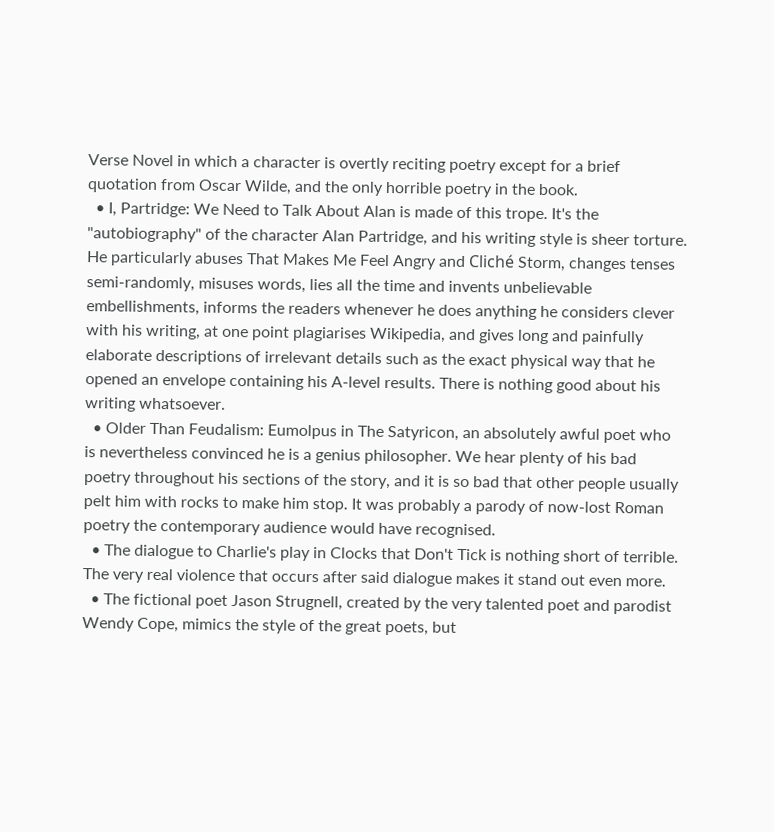Verse Novel in which a character is overtly reciting poetry except for a brief quotation from Oscar Wilde, and the only horrible poetry in the book.
  • I, Partridge: We Need to Talk About Alan is made of this trope. It's the "autobiography" of the character Alan Partridge, and his writing style is sheer torture. He particularly abuses That Makes Me Feel Angry and Cliché Storm, changes tenses semi-randomly, misuses words, lies all the time and invents unbelievable embellishments, informs the readers whenever he does anything he considers clever with his writing, at one point plagiarises Wikipedia, and gives long and painfully elaborate descriptions of irrelevant details such as the exact physical way that he opened an envelope containing his A-level results. There is nothing good about his writing whatsoever.
  • Older Than Feudalism: Eumolpus in The Satyricon, an absolutely awful poet who is nevertheless convinced he is a genius philosopher. We hear plenty of his bad poetry throughout his sections of the story, and it is so bad that other people usually pelt him with rocks to make him stop. It was probably a parody of now-lost Roman poetry the contemporary audience would have recognised.
  • The dialogue to Charlie's play in Clocks that Don't Tick is nothing short of terrible. The very real violence that occurs after said dialogue makes it stand out even more.
  • The fictional poet Jason Strugnell, created by the very talented poet and parodist Wendy Cope, mimics the style of the great poets, but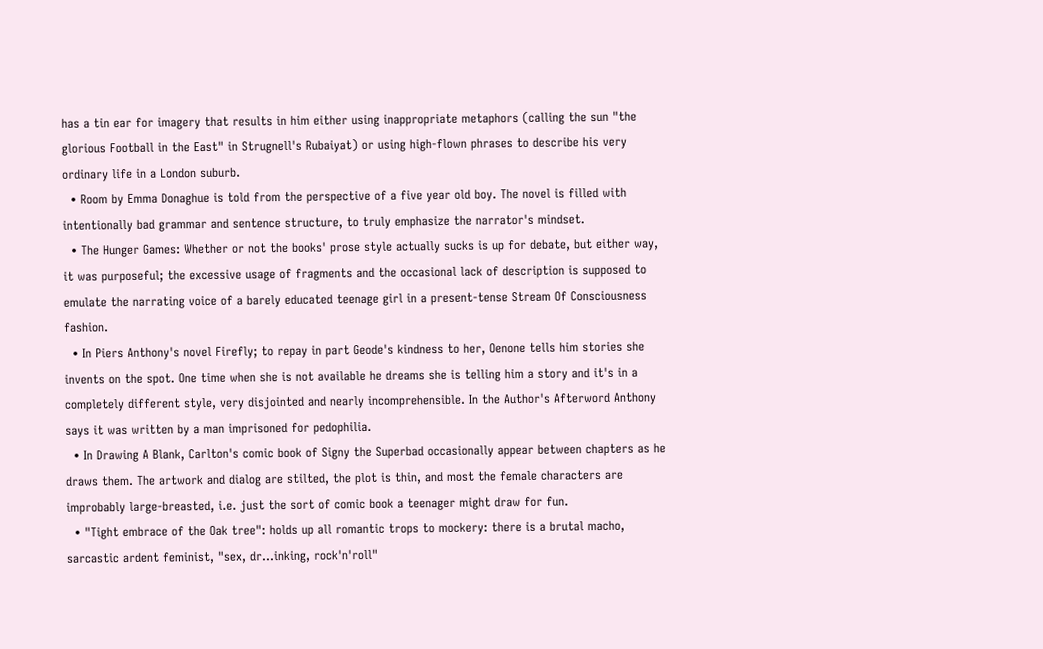has a tin ear for imagery that results in him either using inappropriate metaphors (calling the sun "the glorious Football in the East" in Strugnell's Rubaiyat) or using high-flown phrases to describe his very ordinary life in a London suburb.
  • Room by Emma Donaghue is told from the perspective of a five year old boy. The novel is filled with intentionally bad grammar and sentence structure, to truly emphasize the narrator's mindset.
  • The Hunger Games: Whether or not the books' prose style actually sucks is up for debate, but either way, it was purposeful; the excessive usage of fragments and the occasional lack of description is supposed to emulate the narrating voice of a barely educated teenage girl in a present-tense Stream Of Consciousness fashion.
  • In Piers Anthony's novel Firefly; to repay in part Geode's kindness to her, Oenone tells him stories she invents on the spot. One time when she is not available he dreams she is telling him a story and it's in a completely different style, very disjointed and nearly incomprehensible. In the Author's Afterword Anthony says it was written by a man imprisoned for pedophilia.
  • In Drawing A Blank, Carlton's comic book of Signy the Superbad occasionally appear between chapters as he draws them. The artwork and dialog are stilted, the plot is thin, and most the female characters are improbably large-breasted, i.e. just the sort of comic book a teenager might draw for fun.
  • "Tight embrace of the Oak tree": holds up all romantic trops to mockery: there is a brutal macho, sarcastic ardent feminist, "sex, dr...inking, rock'n'roll"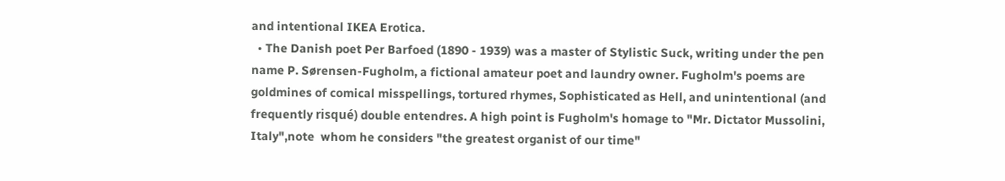and intentional IKEA Erotica.
  • The Danish poet Per Barfoed (1890 - 1939) was a master of Stylistic Suck, writing under the pen name P. Sørensen-Fugholm, a fictional amateur poet and laundry owner. Fugholm's poems are goldmines of comical misspellings, tortured rhymes, Sophisticated as Hell, and unintentional (and frequently risqué) double entendres. A high point is Fugholm's homage to "Mr. Dictator Mussolini, Italy",note  whom he considers "the greatest organist of our time"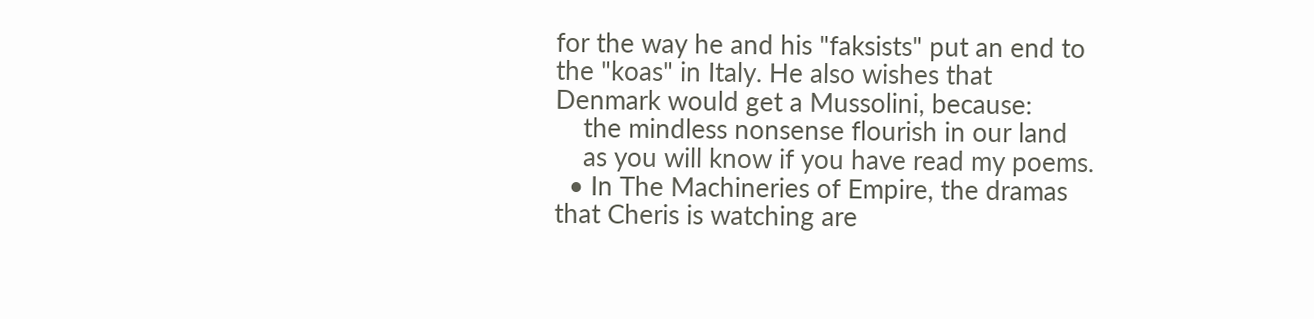for the way he and his "faksists" put an end to the "koas" in Italy. He also wishes that Denmark would get a Mussolini, because:
    the mindless nonsense flourish in our land
    as you will know if you have read my poems.
  • In The Machineries of Empire, the dramas that Cheris is watching are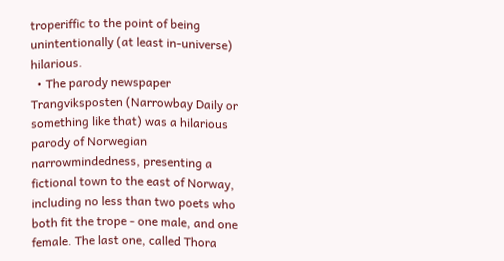troperiffic to the point of being unintentionally (at least in-universe) hilarious.
  • The parody newspaper Trangviksposten (Narrowbay Daily or something like that) was a hilarious parody of Norwegian narrowmindedness, presenting a fictional town to the east of Norway, including no less than two poets who both fit the trope - one male, and one female. The last one, called Thora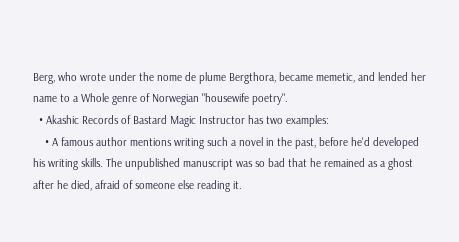Berg, who wrote under the nome de plume Bergthora, became memetic, and lended her name to a Whole genre of Norwegian "housewife poetry".
  • Akashic Records of Bastard Magic Instructor has two examples:
    • A famous author mentions writing such a novel in the past, before he'd developed his writing skills. The unpublished manuscript was so bad that he remained as a ghost after he died, afraid of someone else reading it.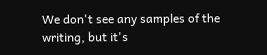We don't see any samples of the writing, but it's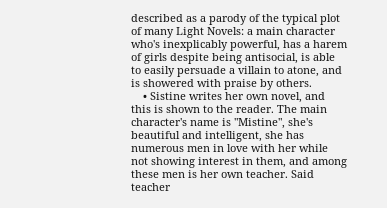described as a parody of the typical plot of many Light Novels: a main character who's inexplicably powerful, has a harem of girls despite being antisocial, is able to easily persuade a villain to atone, and is showered with praise by others.
    • Sistine writes her own novel, and this is shown to the reader. The main character's name is "Mistine", she's beautiful and intelligent, she has numerous men in love with her while not showing interest in them, and among these men is her own teacher. Said teacher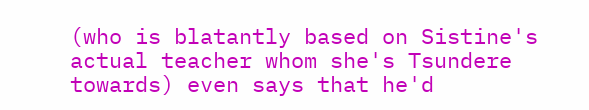(who is blatantly based on Sistine's actual teacher whom she's Tsundere towards) even says that he'd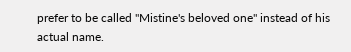prefer to be called "Mistine's beloved one" instead of his actual name.